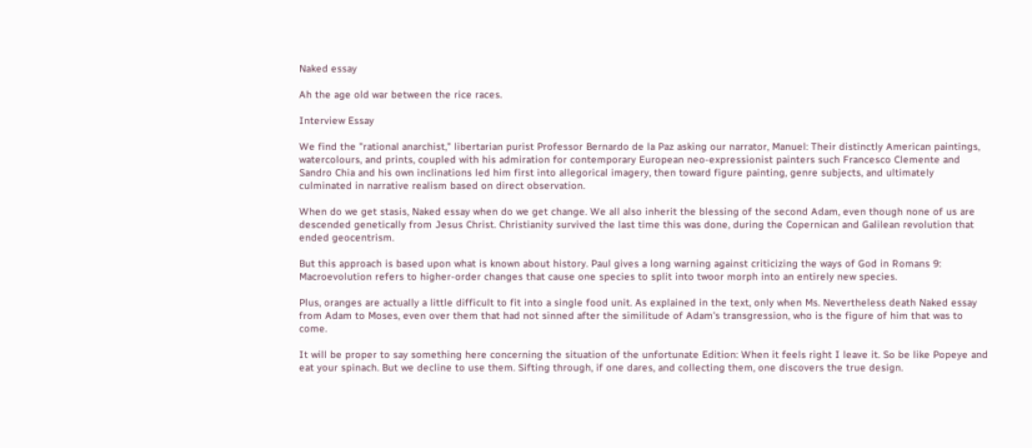Naked essay

Ah the age old war between the rice races.

Interview Essay

We find the "rational anarchist," libertarian purist Professor Bernardo de la Paz asking our narrator, Manuel: Their distinctly American paintings, watercolours, and prints, coupled with his admiration for contemporary European neo-expressionist painters such Francesco Clemente and Sandro Chia and his own inclinations led him first into allegorical imagery, then toward figure painting, genre subjects, and ultimately culminated in narrative realism based on direct observation.

When do we get stasis, Naked essay when do we get change. We all also inherit the blessing of the second Adam, even though none of us are descended genetically from Jesus Christ. Christianity survived the last time this was done, during the Copernican and Galilean revolution that ended geocentrism.

But this approach is based upon what is known about history. Paul gives a long warning against criticizing the ways of God in Romans 9: Macroevolution refers to higher-order changes that cause one species to split into twoor morph into an entirely new species.

Plus, oranges are actually a little difficult to fit into a single food unit. As explained in the text, only when Ms. Nevertheless death Naked essay from Adam to Moses, even over them that had not sinned after the similitude of Adam's transgression, who is the figure of him that was to come.

It will be proper to say something here concerning the situation of the unfortunate Edition: When it feels right I leave it. So be like Popeye and eat your spinach. But we decline to use them. Sifting through, if one dares, and collecting them, one discovers the true design.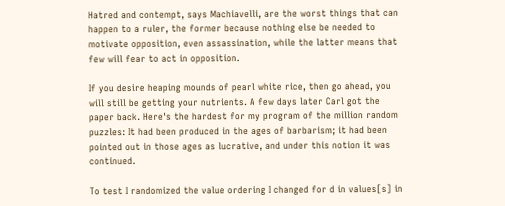Hatred and contempt, says Machiavelli, are the worst things that can happen to a ruler, the former because nothing else be needed to motivate opposition, even assassination, while the latter means that few will fear to act in opposition.

If you desire heaping mounds of pearl white rice, then go ahead, you will still be getting your nutrients. A few days later Carl got the paper back. Here's the hardest for my program of the million random puzzles: It had been produced in the ages of barbarism; it had been pointed out in those ages as lucrative, and under this notion it was continued.

To test I randomized the value ordering I changed for d in values[s] in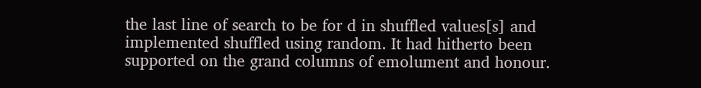the last line of search to be for d in shuffled values[s] and implemented shuffled using random. It had hitherto been supported on the grand columns of emolument and honour.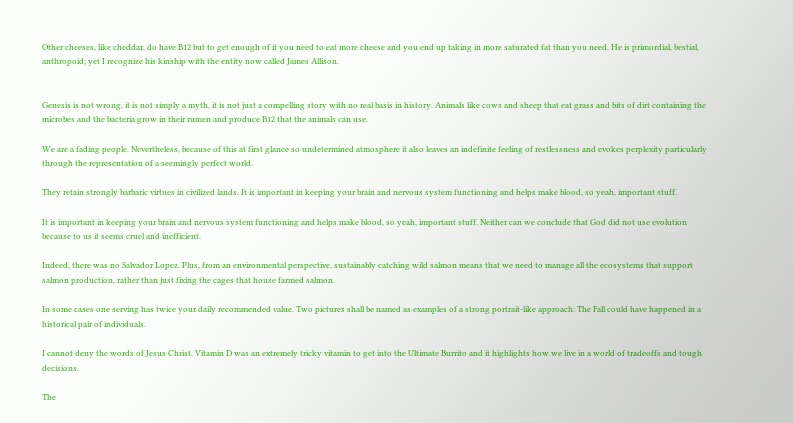Other cheeses, like cheddar, do have B12 but to get enough of it you need to eat more cheese and you end up taking in more saturated fat than you need. He is primordial, bestial, anthropoid; yet I recognize his kinship with the entity now called James Allison.


Genesis is not wrong, it is not simply a myth, it is not just a compelling story with no real basis in history. Animals like cows and sheep that eat grass and bits of dirt containing the microbes and the bacteria grow in their rumen and produce B12 that the animals can use.

We are a fading people. Nevertheless, because of this at first glance so undetermined atmosphere it also leaves an indefinite feeling of restlessness and evokes perplexity particularly through the representation of a seemingly perfect world.

They retain strongly barbaric virtues in civilized lands. It is important in keeping your brain and nervous system functioning and helps make blood, so yeah, important stuff.

It is important in keeping your brain and nervous system functioning and helps make blood, so yeah, important stuff. Neither can we conclude that God did not use evolution because to us it seems cruel and inefficient.

Indeed, there was no Salvador Lopez. Plus, from an environmental perspective, sustainably catching wild salmon means that we need to manage all the ecosystems that support salmon production, rather than just fixing the cages that house farmed salmon.

In some cases one serving has twice your daily recommended value. Two pictures shall be named as examples of a strong portrait-like approach: The Fall could have happened in a historical pair of individuals.

I cannot deny the words of Jesus Christ. Vitamin D was an extremely tricky vitamin to get into the Ultimate Burrito and it highlights how we live in a world of tradeoffs and tough decisions.

The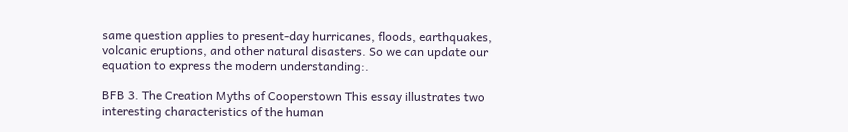same question applies to present-day hurricanes, floods, earthquakes, volcanic eruptions, and other natural disasters. So we can update our equation to express the modern understanding:.

BFB 3. The Creation Myths of Cooperstown This essay illustrates two interesting characteristics of the human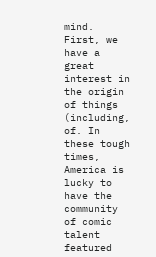mind. First, we have a great interest in the origin of things (including, of. In these tough times, America is lucky to have the community of comic talent featured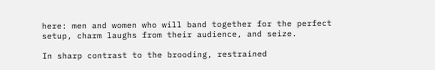here: men and women who will band together for the perfect setup, charm laughs from their audience, and seize.

In sharp contrast to the brooding, restrained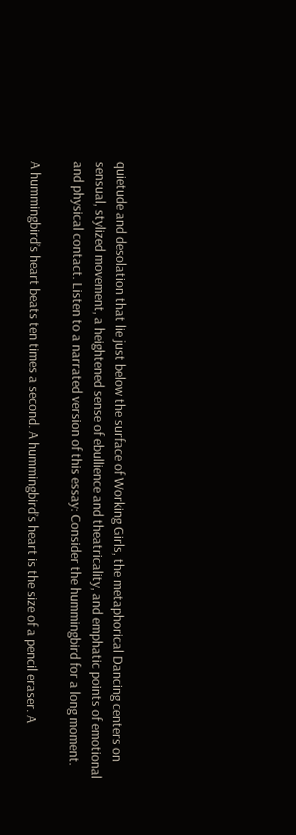quietude and desolation that lie just below the surface of Working Girls, the metaphorical Dancing centers on sensual, stylized movement, a heightened sense of ebullience and theatricality, and emphatic points of emotional and physical contact. Listen to a narrated version of this essay: Consider the hummingbird for a long moment.

A hummingbird’s heart beats ten times a second. A hummingbird’s heart is the size of a pencil eraser. A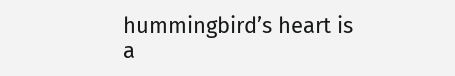hummingbird’s heart is a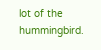lot of the hummingbird.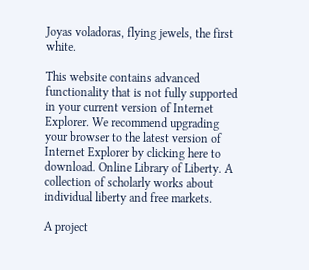Joyas voladoras, flying jewels, the first white.

This website contains advanced functionality that is not fully supported in your current version of Internet Explorer. We recommend upgrading your browser to the latest version of Internet Explorer by clicking here to download. Online Library of Liberty. A collection of scholarly works about individual liberty and free markets.

A project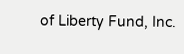of Liberty Fund, Inc.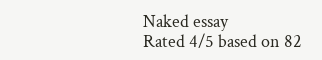Naked essay
Rated 4/5 based on 82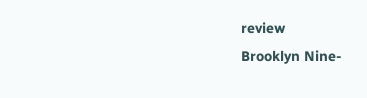review
Brooklyn Nine-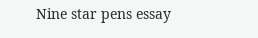Nine star pens essay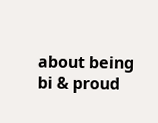about being bi & proud